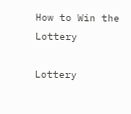How to Win the Lottery

Lottery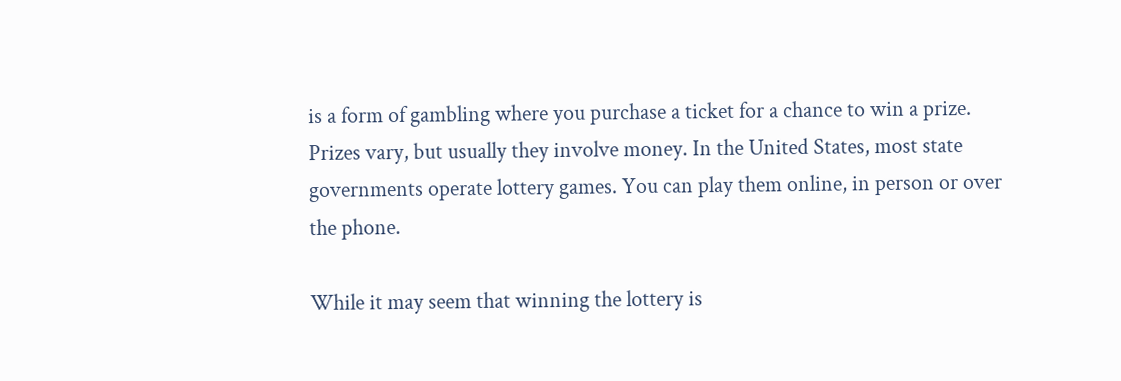is a form of gambling where you purchase a ticket for a chance to win a prize. Prizes vary, but usually they involve money. In the United States, most state governments operate lottery games. You can play them online, in person or over the phone.

While it may seem that winning the lottery is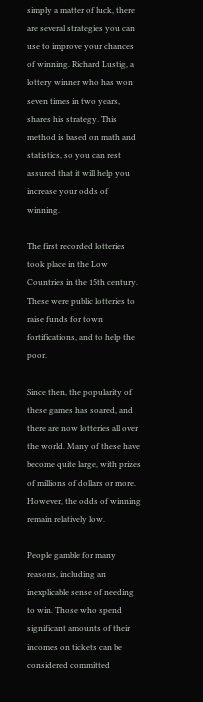simply a matter of luck, there are several strategies you can use to improve your chances of winning. Richard Lustig, a lottery winner who has won seven times in two years, shares his strategy. This method is based on math and statistics, so you can rest assured that it will help you increase your odds of winning.

The first recorded lotteries took place in the Low Countries in the 15th century. These were public lotteries to raise funds for town fortifications, and to help the poor.

Since then, the popularity of these games has soared, and there are now lotteries all over the world. Many of these have become quite large, with prizes of millions of dollars or more. However, the odds of winning remain relatively low.

People gamble for many reasons, including an inexplicable sense of needing to win. Those who spend significant amounts of their incomes on tickets can be considered committed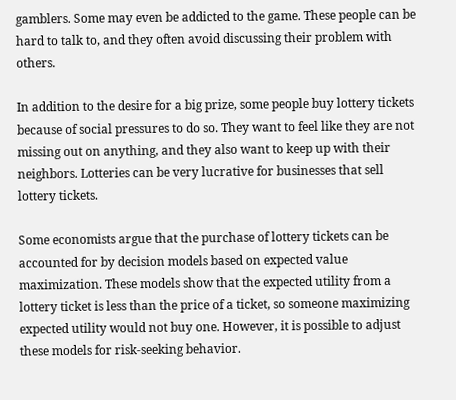gamblers. Some may even be addicted to the game. These people can be hard to talk to, and they often avoid discussing their problem with others.

In addition to the desire for a big prize, some people buy lottery tickets because of social pressures to do so. They want to feel like they are not missing out on anything, and they also want to keep up with their neighbors. Lotteries can be very lucrative for businesses that sell lottery tickets.

Some economists argue that the purchase of lottery tickets can be accounted for by decision models based on expected value maximization. These models show that the expected utility from a lottery ticket is less than the price of a ticket, so someone maximizing expected utility would not buy one. However, it is possible to adjust these models for risk-seeking behavior.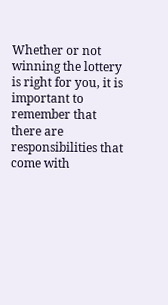Whether or not winning the lottery is right for you, it is important to remember that there are responsibilities that come with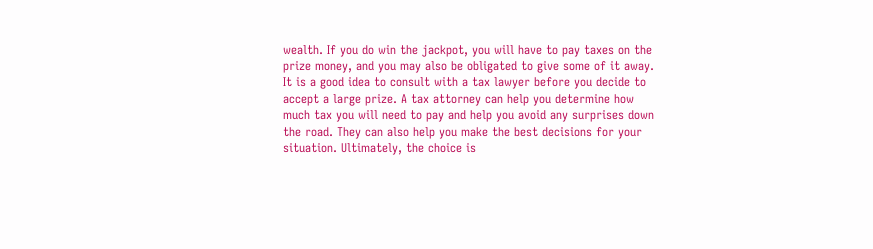wealth. If you do win the jackpot, you will have to pay taxes on the prize money, and you may also be obligated to give some of it away. It is a good idea to consult with a tax lawyer before you decide to accept a large prize. A tax attorney can help you determine how much tax you will need to pay and help you avoid any surprises down the road. They can also help you make the best decisions for your situation. Ultimately, the choice is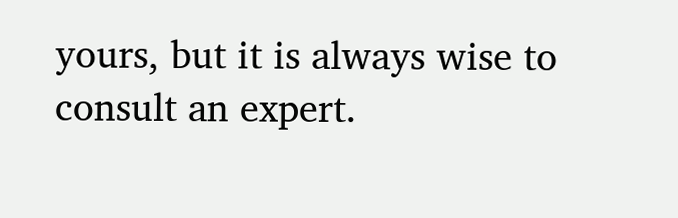yours, but it is always wise to consult an expert.